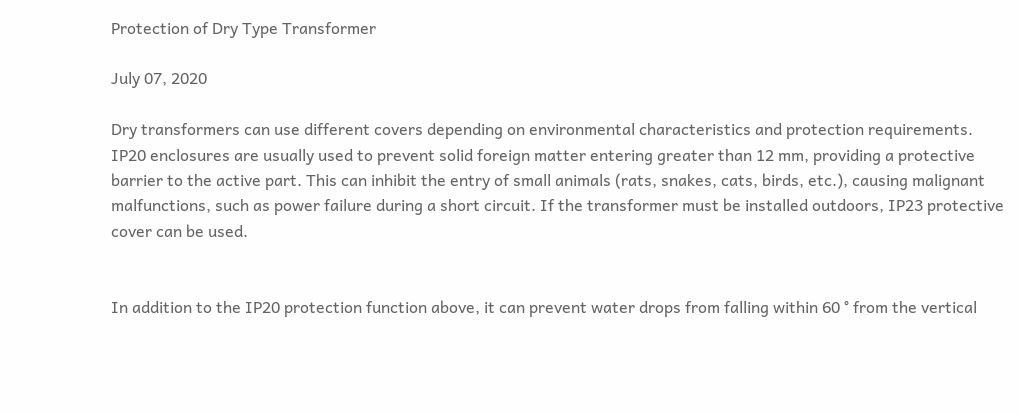Protection of Dry Type Transformer

July 07, 2020

Dry transformers can use different covers depending on environmental characteristics and protection requirements. IP20 enclosures are usually used to prevent solid foreign matter entering greater than 12 mm, providing a protective barrier to the active part. This can inhibit the entry of small animals (rats, snakes, cats, birds, etc.), causing malignant malfunctions, such as power failure during a short circuit. If the transformer must be installed outdoors, IP23 protective cover can be used.


In addition to the IP20 protection function above, it can prevent water drops from falling within 60 ° from the vertical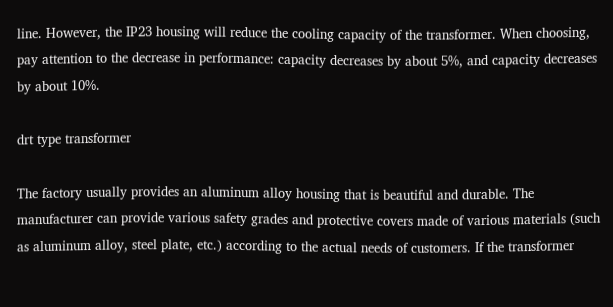line. However, the IP23 housing will reduce the cooling capacity of the transformer. When choosing, pay attention to the decrease in performance: capacity decreases by about 5%, and capacity decreases by about 10%.

drt type transformer

The factory usually provides an aluminum alloy housing that is beautiful and durable. The manufacturer can provide various safety grades and protective covers made of various materials (such as aluminum alloy, steel plate, etc.) according to the actual needs of customers. If the transformer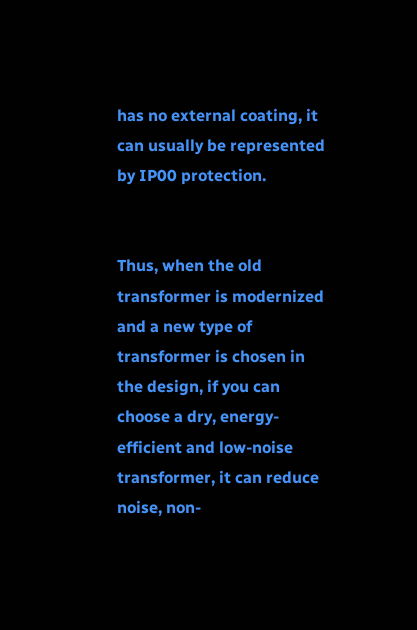has no external coating, it can usually be represented by IP00 protection.


Thus, when the old transformer is modernized and a new type of transformer is chosen in the design, if you can choose a dry, energy-efficient and low-noise transformer, it can reduce noise, non-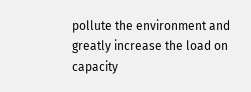pollute the environment and greatly increase the load on capacity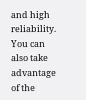and high reliability. You can also take advantage of the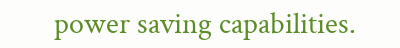power saving capabilities.